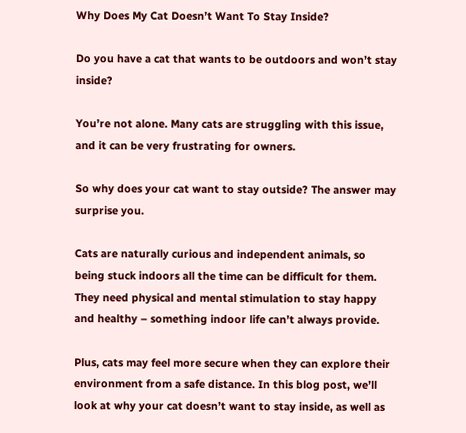Why Does My Cat Doesn’t Want To Stay Inside?

Do you have a cat that wants to be outdoors and won’t stay inside?

You’re not alone. Many cats are struggling with this issue, and it can be very frustrating for owners.

So why does your cat want to stay outside? The answer may surprise you.

Cats are naturally curious and independent animals, so being stuck indoors all the time can be difficult for them. They need physical and mental stimulation to stay happy and healthy – something indoor life can’t always provide.

Plus, cats may feel more secure when they can explore their environment from a safe distance. In this blog post, we’ll look at why your cat doesn’t want to stay inside, as well as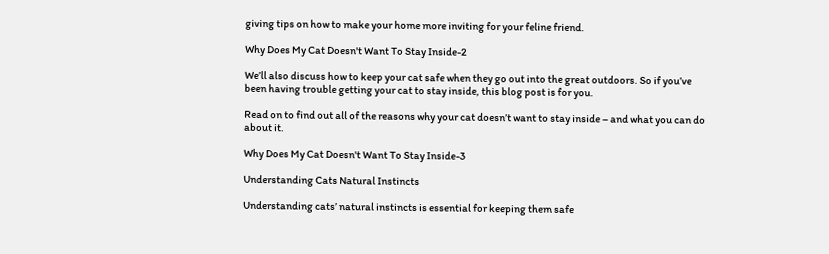giving tips on how to make your home more inviting for your feline friend.

Why Does My Cat Doesn't Want To Stay Inside-2

We’ll also discuss how to keep your cat safe when they go out into the great outdoors. So if you’ve been having trouble getting your cat to stay inside, this blog post is for you.

Read on to find out all of the reasons why your cat doesn’t want to stay inside – and what you can do about it.

Why Does My Cat Doesn't Want To Stay Inside-3

Understanding Cats Natural Instincts

Understanding cats’ natural instincts is essential for keeping them safe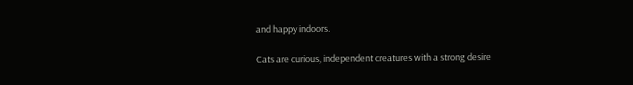and happy indoors.

Cats are curious, independent creatures with a strong desire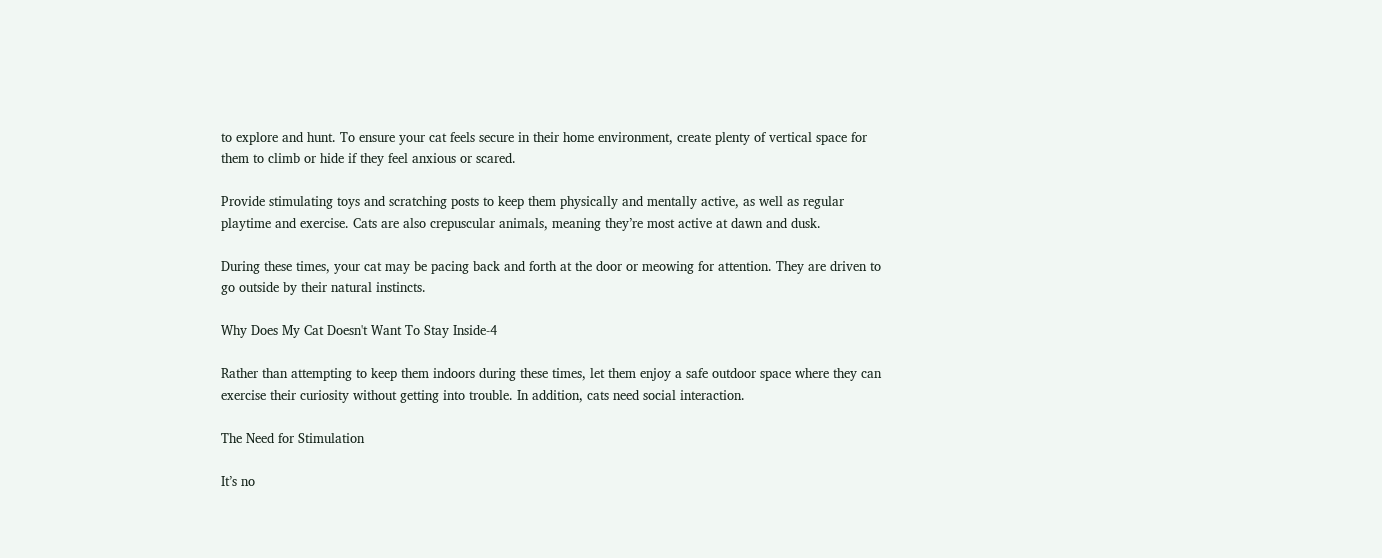to explore and hunt. To ensure your cat feels secure in their home environment, create plenty of vertical space for them to climb or hide if they feel anxious or scared.

Provide stimulating toys and scratching posts to keep them physically and mentally active, as well as regular playtime and exercise. Cats are also crepuscular animals, meaning they’re most active at dawn and dusk.

During these times, your cat may be pacing back and forth at the door or meowing for attention. They are driven to go outside by their natural instincts.

Why Does My Cat Doesn't Want To Stay Inside-4

Rather than attempting to keep them indoors during these times, let them enjoy a safe outdoor space where they can exercise their curiosity without getting into trouble. In addition, cats need social interaction.

The Need for Stimulation

It’s no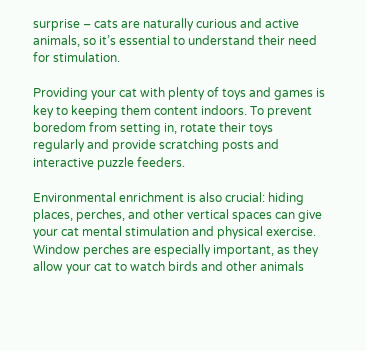surprise – cats are naturally curious and active animals, so it’s essential to understand their need for stimulation.

Providing your cat with plenty of toys and games is key to keeping them content indoors. To prevent boredom from setting in, rotate their toys regularly and provide scratching posts and interactive puzzle feeders.

Environmental enrichment is also crucial: hiding places, perches, and other vertical spaces can give your cat mental stimulation and physical exercise. Window perches are especially important, as they allow your cat to watch birds and other animals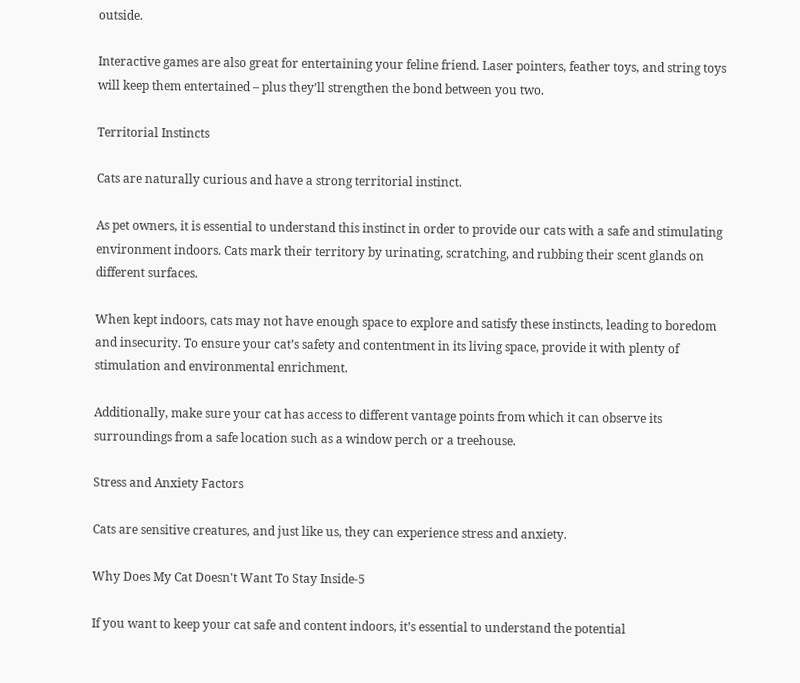outside.

Interactive games are also great for entertaining your feline friend. Laser pointers, feather toys, and string toys will keep them entertained – plus they’ll strengthen the bond between you two.

Territorial Instincts

Cats are naturally curious and have a strong territorial instinct.

As pet owners, it is essential to understand this instinct in order to provide our cats with a safe and stimulating environment indoors. Cats mark their territory by urinating, scratching, and rubbing their scent glands on different surfaces.

When kept indoors, cats may not have enough space to explore and satisfy these instincts, leading to boredom and insecurity. To ensure your cat’s safety and contentment in its living space, provide it with plenty of stimulation and environmental enrichment.

Additionally, make sure your cat has access to different vantage points from which it can observe its surroundings from a safe location such as a window perch or a treehouse.

Stress and Anxiety Factors

Cats are sensitive creatures, and just like us, they can experience stress and anxiety.

Why Does My Cat Doesn't Want To Stay Inside-5

If you want to keep your cat safe and content indoors, it’s essential to understand the potential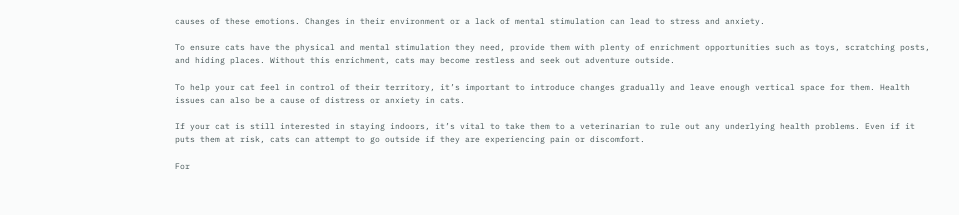causes of these emotions. Changes in their environment or a lack of mental stimulation can lead to stress and anxiety.

To ensure cats have the physical and mental stimulation they need, provide them with plenty of enrichment opportunities such as toys, scratching posts, and hiding places. Without this enrichment, cats may become restless and seek out adventure outside.

To help your cat feel in control of their territory, it’s important to introduce changes gradually and leave enough vertical space for them. Health issues can also be a cause of distress or anxiety in cats.

If your cat is still interested in staying indoors, it’s vital to take them to a veterinarian to rule out any underlying health problems. Even if it puts them at risk, cats can attempt to go outside if they are experiencing pain or discomfort.

For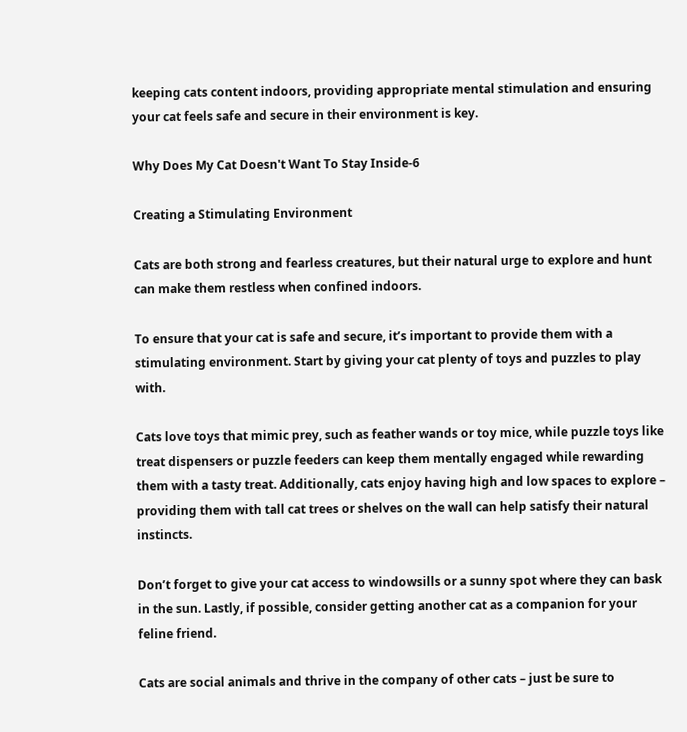keeping cats content indoors, providing appropriate mental stimulation and ensuring your cat feels safe and secure in their environment is key.

Why Does My Cat Doesn't Want To Stay Inside-6

Creating a Stimulating Environment

Cats are both strong and fearless creatures, but their natural urge to explore and hunt can make them restless when confined indoors.

To ensure that your cat is safe and secure, it’s important to provide them with a stimulating environment. Start by giving your cat plenty of toys and puzzles to play with.

Cats love toys that mimic prey, such as feather wands or toy mice, while puzzle toys like treat dispensers or puzzle feeders can keep them mentally engaged while rewarding them with a tasty treat. Additionally, cats enjoy having high and low spaces to explore – providing them with tall cat trees or shelves on the wall can help satisfy their natural instincts.

Don’t forget to give your cat access to windowsills or a sunny spot where they can bask in the sun. Lastly, if possible, consider getting another cat as a companion for your feline friend.

Cats are social animals and thrive in the company of other cats – just be sure to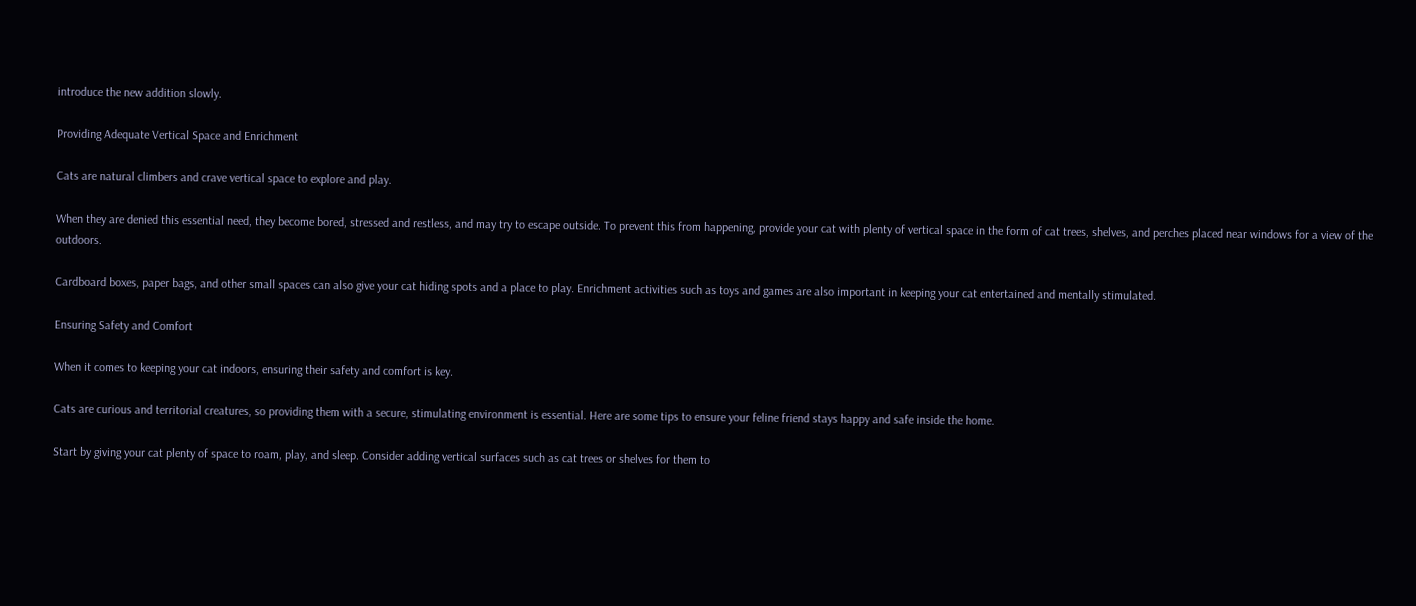introduce the new addition slowly.

Providing Adequate Vertical Space and Enrichment

Cats are natural climbers and crave vertical space to explore and play.

When they are denied this essential need, they become bored, stressed and restless, and may try to escape outside. To prevent this from happening, provide your cat with plenty of vertical space in the form of cat trees, shelves, and perches placed near windows for a view of the outdoors.

Cardboard boxes, paper bags, and other small spaces can also give your cat hiding spots and a place to play. Enrichment activities such as toys and games are also important in keeping your cat entertained and mentally stimulated.

Ensuring Safety and Comfort

When it comes to keeping your cat indoors, ensuring their safety and comfort is key.

Cats are curious and territorial creatures, so providing them with a secure, stimulating environment is essential. Here are some tips to ensure your feline friend stays happy and safe inside the home.

Start by giving your cat plenty of space to roam, play, and sleep. Consider adding vertical surfaces such as cat trees or shelves for them to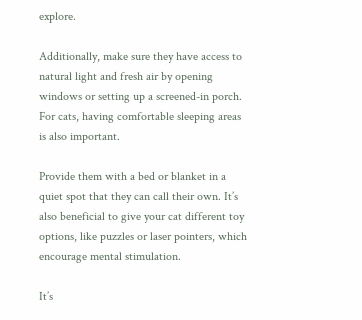explore.

Additionally, make sure they have access to natural light and fresh air by opening windows or setting up a screened-in porch. For cats, having comfortable sleeping areas is also important.

Provide them with a bed or blanket in a quiet spot that they can call their own. It’s also beneficial to give your cat different toy options, like puzzles or laser pointers, which encourage mental stimulation.

It’s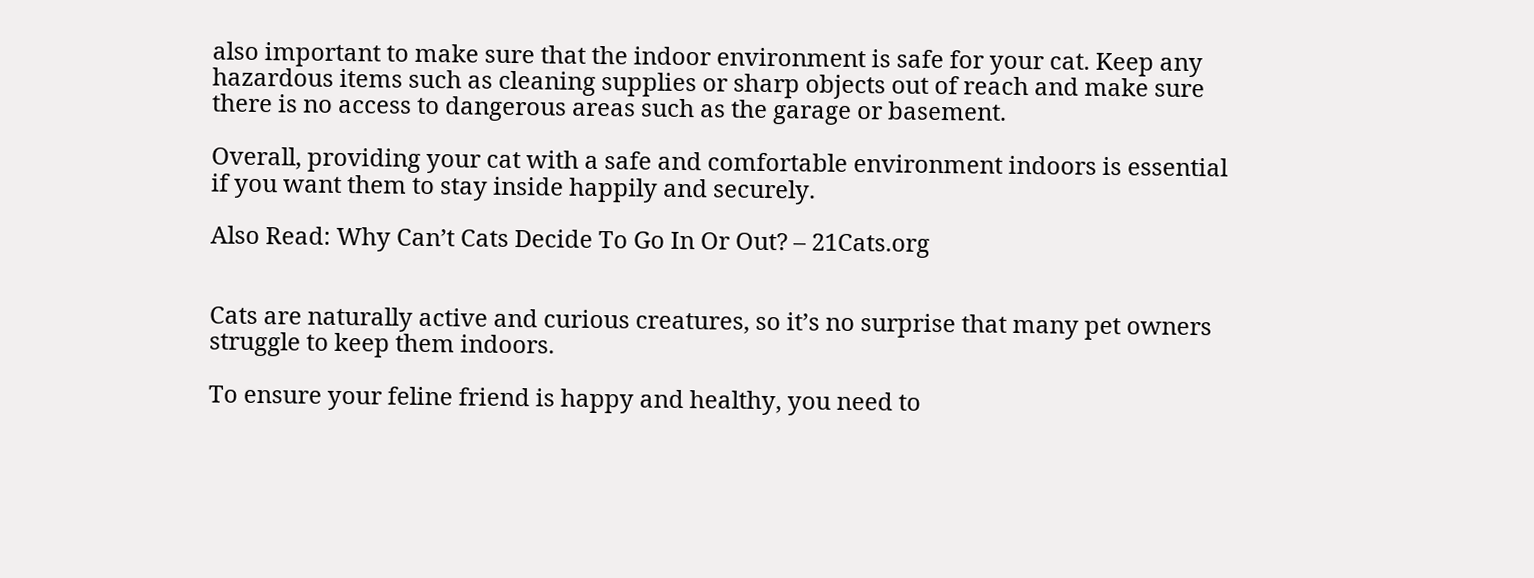also important to make sure that the indoor environment is safe for your cat. Keep any hazardous items such as cleaning supplies or sharp objects out of reach and make sure there is no access to dangerous areas such as the garage or basement.

Overall, providing your cat with a safe and comfortable environment indoors is essential if you want them to stay inside happily and securely.

Also Read: Why Can’t Cats Decide To Go In Or Out? – 21Cats.org


Cats are naturally active and curious creatures, so it’s no surprise that many pet owners struggle to keep them indoors.

To ensure your feline friend is happy and healthy, you need to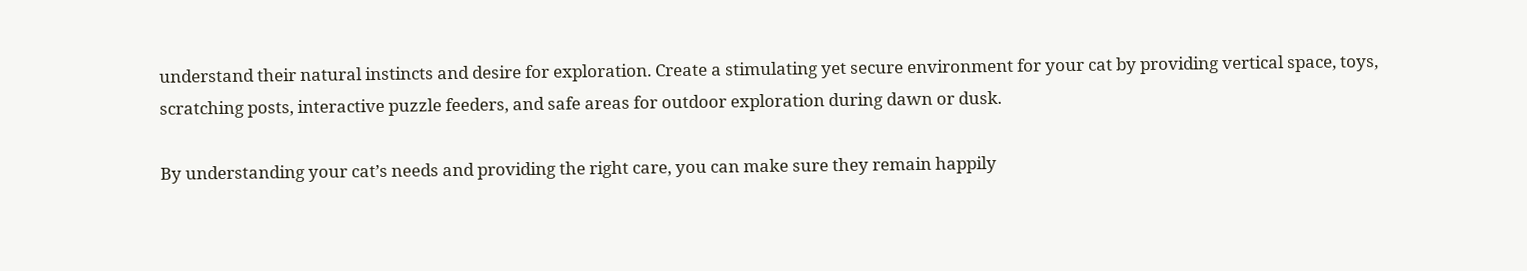understand their natural instincts and desire for exploration. Create a stimulating yet secure environment for your cat by providing vertical space, toys, scratching posts, interactive puzzle feeders, and safe areas for outdoor exploration during dawn or dusk.

By understanding your cat’s needs and providing the right care, you can make sure they remain happily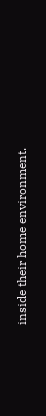inside their home environment.